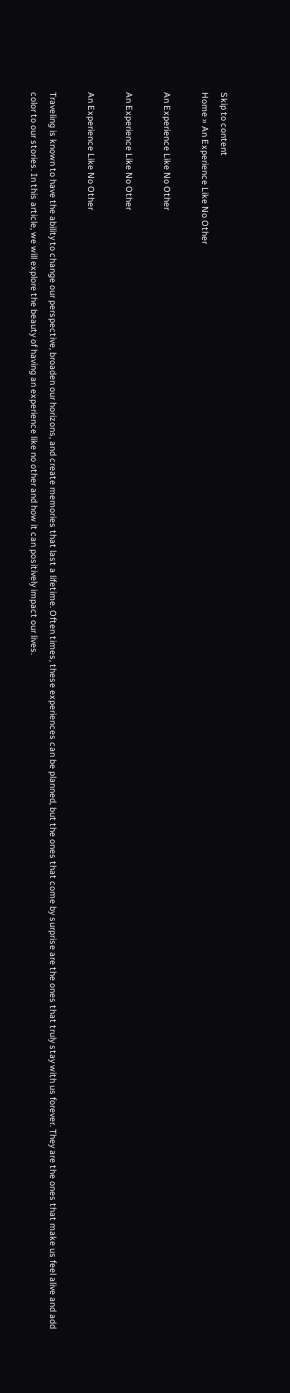Skip to content
Home » An Experience Like No Other

An Experience Like No Other

An Experience Like No Other

An Experience Like No Other

Traveling is known to have the ability to change our perspective, broaden our horizons, and create memories that last a lifetime. Often times, these experiences can be planned, but the ones that come by surprise are the ones that truly stay with us forever. They are the ones that make us feel alive and add color to our stories. In this article, we will explore the beauty of having an experience like no other and how it can positively impact our lives.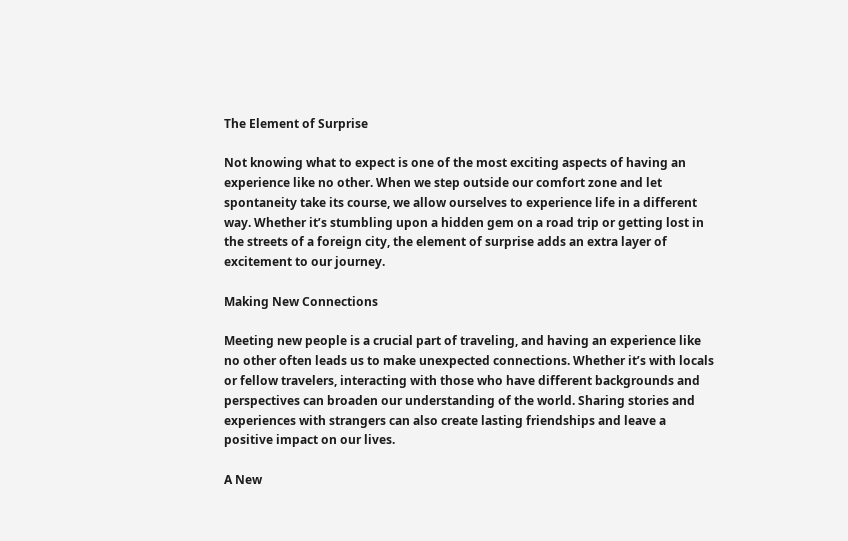The Element of Surprise

Not knowing what to expect is one of the most exciting aspects of having an experience like no other. When we step outside our comfort zone and let spontaneity take its course, we allow ourselves to experience life in a different way. Whether it’s stumbling upon a hidden gem on a road trip or getting lost in the streets of a foreign city, the element of surprise adds an extra layer of excitement to our journey.

Making New Connections

Meeting new people is a crucial part of traveling, and having an experience like no other often leads us to make unexpected connections. Whether it’s with locals or fellow travelers, interacting with those who have different backgrounds and perspectives can broaden our understanding of the world. Sharing stories and experiences with strangers can also create lasting friendships and leave a positive impact on our lives.

A New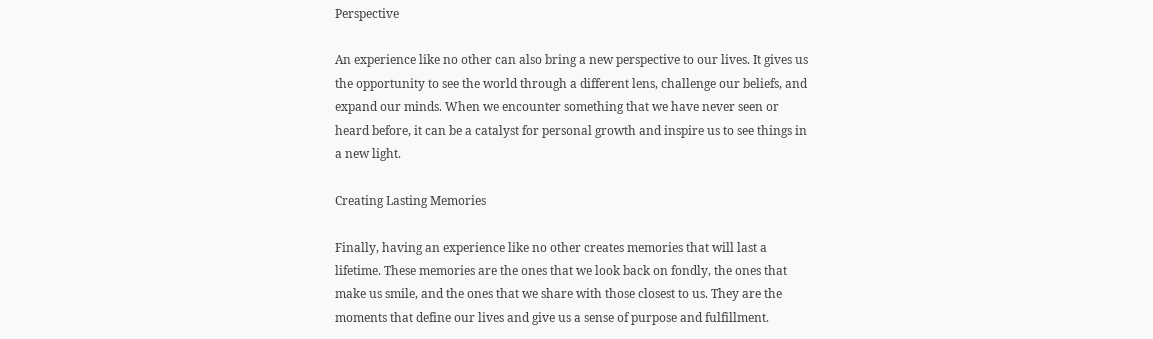Perspective

An experience like no other can also bring a new perspective to our lives. It gives us the opportunity to see the world through a different lens, challenge our beliefs, and expand our minds. When we encounter something that we have never seen or heard before, it can be a catalyst for personal growth and inspire us to see things in a new light.

Creating Lasting Memories

Finally, having an experience like no other creates memories that will last a lifetime. These memories are the ones that we look back on fondly, the ones that make us smile, and the ones that we share with those closest to us. They are the moments that define our lives and give us a sense of purpose and fulfillment.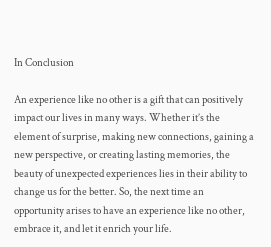In Conclusion

An experience like no other is a gift that can positively impact our lives in many ways. Whether it’s the element of surprise, making new connections, gaining a new perspective, or creating lasting memories, the beauty of unexpected experiences lies in their ability to change us for the better. So, the next time an opportunity arises to have an experience like no other, embrace it, and let it enrich your life.